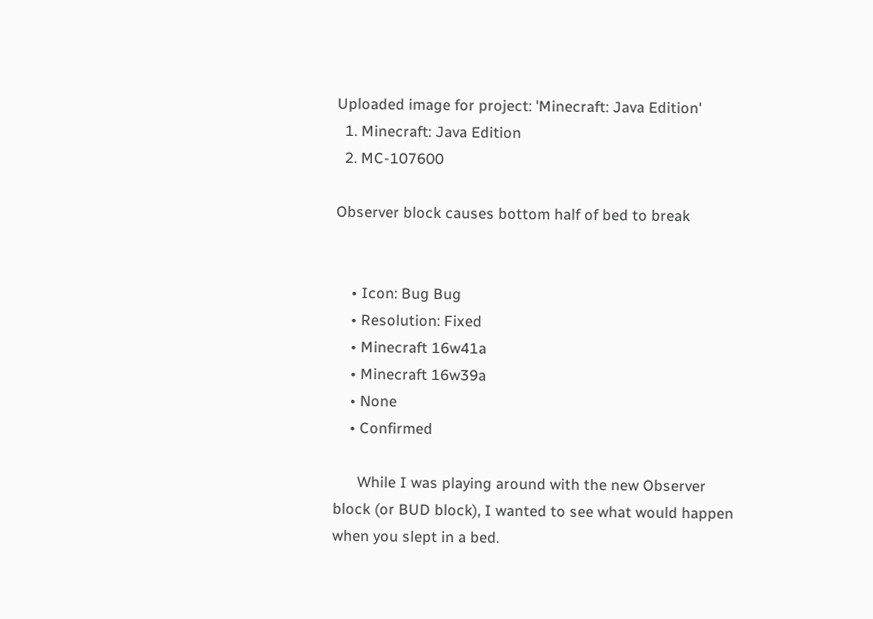Uploaded image for project: 'Minecraft: Java Edition'
  1. Minecraft: Java Edition
  2. MC-107600

Observer block causes bottom half of bed to break


    • Icon: Bug Bug
    • Resolution: Fixed
    • Minecraft 16w41a
    • Minecraft 16w39a
    • None
    • Confirmed

      While I was playing around with the new Observer block (or BUD block), I wanted to see what would happen when you slept in a bed.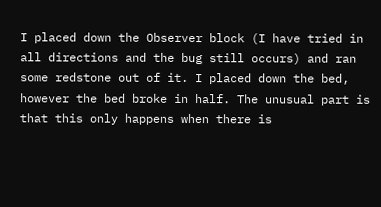I placed down the Observer block (I have tried in all directions and the bug still occurs) and ran some redstone out of it. I placed down the bed, however the bed broke in half. The unusual part is that this only happens when there is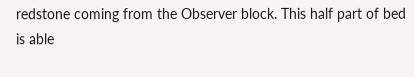redstone coming from the Observer block. This half part of bed is able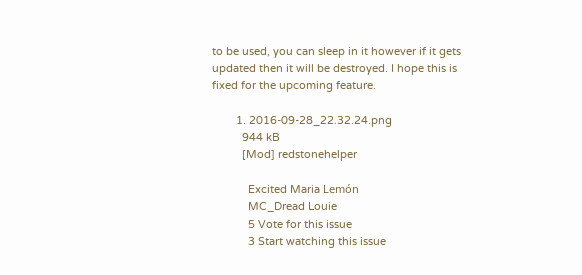to be used, you can sleep in it however if it gets updated then it will be destroyed. I hope this is fixed for the upcoming feature.

        1. 2016-09-28_22.32.24.png
          944 kB
          [Mod] redstonehelper

            Excited Maria Lemón
            MC_Dread Louie
            5 Vote for this issue
            3 Start watching this issue